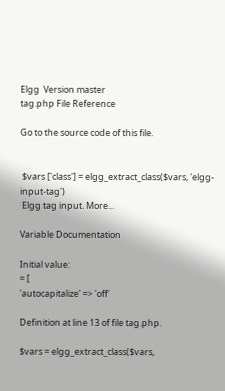Elgg  Version master
tag.php File Reference

Go to the source code of this file.


 $vars ['class'] = elgg_extract_class($vars, 'elgg-input-tag')
 Elgg tag input. More...

Variable Documentation

Initial value:
= [
'autocapitalize' => 'off'

Definition at line 13 of file tag.php.

$vars = elgg_extract_class($vars,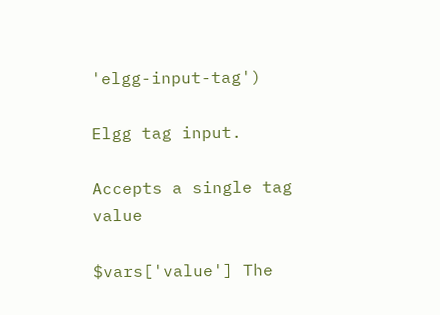'elgg-input-tag')

Elgg tag input.

Accepts a single tag value

$vars['value'] The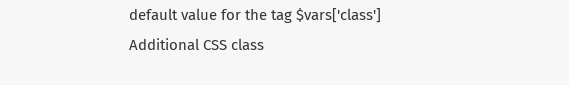default value for the tag $vars['class'] Additional CSS class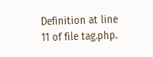Definition at line 11 of file tag.php.